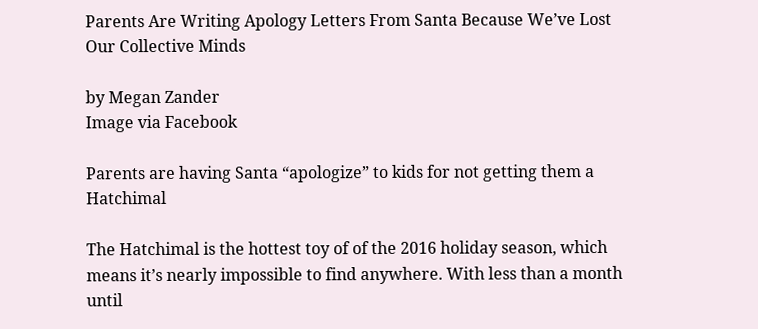Parents Are Writing Apology Letters From Santa Because We’ve Lost Our Collective Minds

by Megan Zander
Image via Facebook

Parents are having Santa “apologize” to kids for not getting them a Hatchimal

The Hatchimal is the hottest toy of of the 2016 holiday season, which means it’s nearly impossible to find anywhere. With less than a month until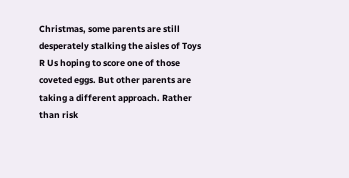Christmas, some parents are still desperately stalking the aisles of Toys R Us hoping to score one of those coveted eggs. But other parents are taking a different approach. Rather than risk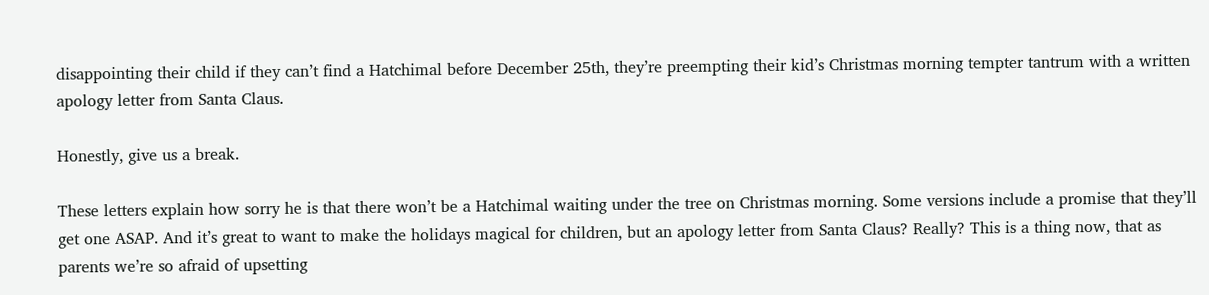disappointing their child if they can’t find a Hatchimal before December 25th, they’re preempting their kid’s Christmas morning tempter tantrum with a written apology letter from Santa Claus.

Honestly, give us a break.

These letters explain how sorry he is that there won’t be a Hatchimal waiting under the tree on Christmas morning. Some versions include a promise that they’ll get one ASAP. And it’s great to want to make the holidays magical for children, but an apology letter from Santa Claus? Really? This is a thing now, that as parents we’re so afraid of upsetting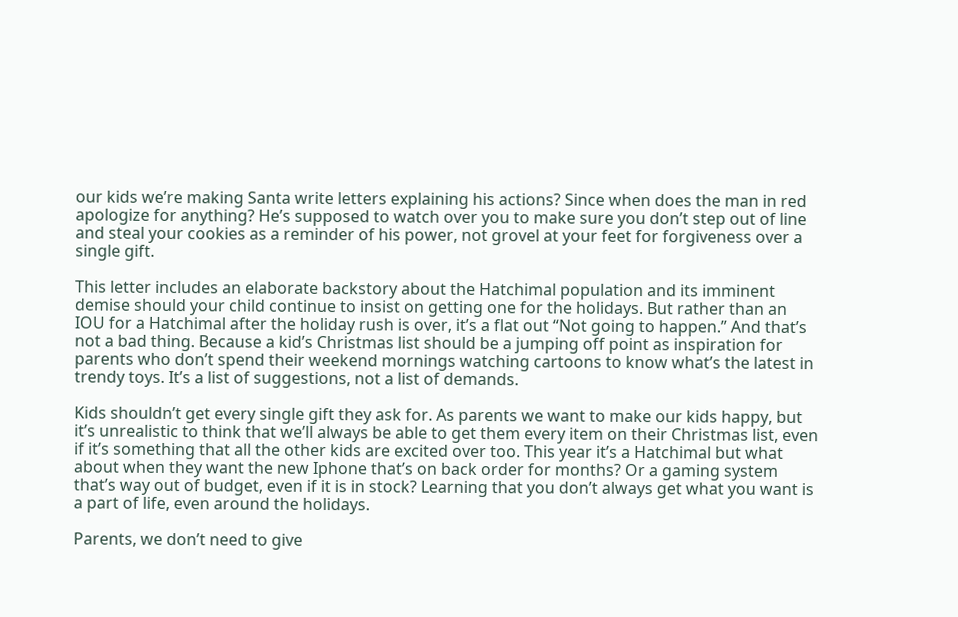our kids we’re making Santa write letters explaining his actions? Since when does the man in red apologize for anything? He’s supposed to watch over you to make sure you don’t step out of line and steal your cookies as a reminder of his power, not grovel at your feet for forgiveness over a single gift.

This letter includes an elaborate backstory about the Hatchimal population and its imminent demise should your child continue to insist on getting one for the holidays. But rather than an IOU for a Hatchimal after the holiday rush is over, it’s a flat out “Not going to happen.” And that’s not a bad thing. Because a kid’s Christmas list should be a jumping off point as inspiration for parents who don’t spend their weekend mornings watching cartoons to know what’s the latest in trendy toys. It’s a list of suggestions, not a list of demands.

Kids shouldn’t get every single gift they ask for. As parents we want to make our kids happy, but it’s unrealistic to think that we’ll always be able to get them every item on their Christmas list, even if it’s something that all the other kids are excited over too. This year it’s a Hatchimal but what about when they want the new Iphone that’s on back order for months? Or a gaming system that’s way out of budget, even if it is in stock? Learning that you don’t always get what you want is a part of life, even around the holidays.

Parents, we don’t need to give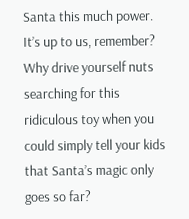Santa this much power. It’s up to us, remember? Why drive yourself nuts searching for this ridiculous toy when you could simply tell your kids that Santa’s magic only goes so far?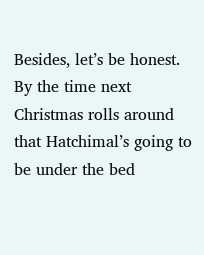Besides, let’s be honest. By the time next Christmas rolls around that Hatchimal’s going to be under the bed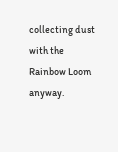collecting dust with the Rainbow Loom anyway.